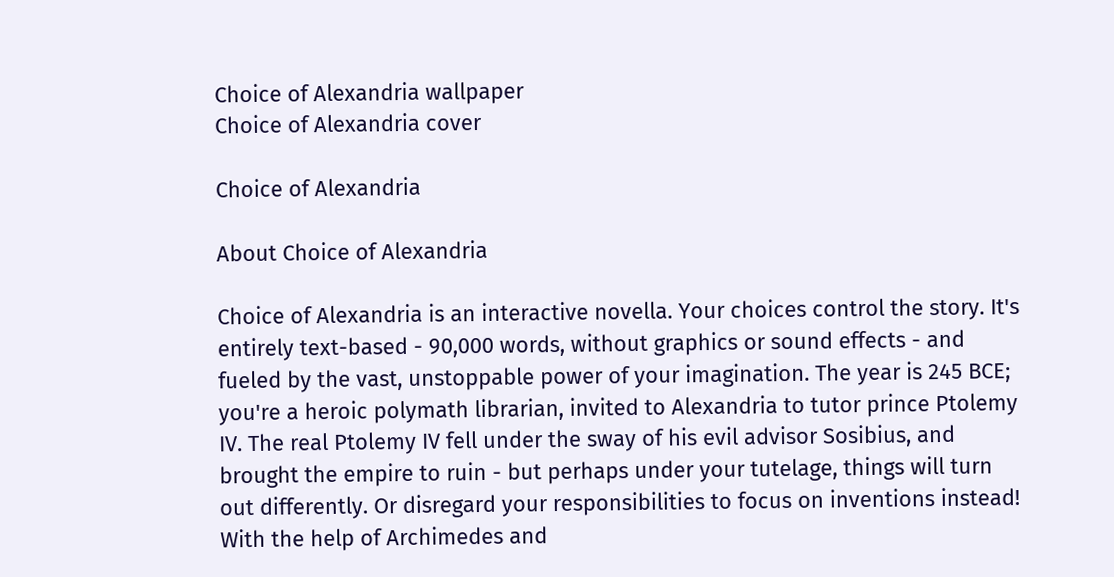Choice of Alexandria wallpaper
Choice of Alexandria cover

Choice of Alexandria

About Choice of Alexandria

Choice of Alexandria is an interactive novella. Your choices control the story. It's entirely text-based - 90,000 words, without graphics or sound effects - and fueled by the vast, unstoppable power of your imagination. The year is 245 BCE; you're a heroic polymath librarian, invited to Alexandria to tutor prince Ptolemy IV. The real Ptolemy IV fell under the sway of his evil advisor Sosibius, and brought the empire to ruin - but perhaps under your tutelage, things will turn out differently. Or disregard your responsibilities to focus on inventions instead! With the help of Archimedes and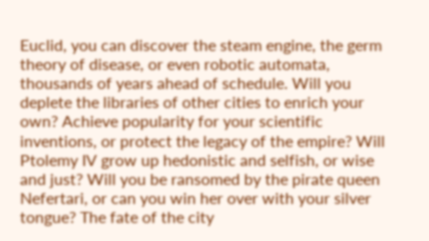Euclid, you can discover the steam engine, the germ theory of disease, or even robotic automata, thousands of years ahead of schedule. Will you deplete the libraries of other cities to enrich your own? Achieve popularity for your scientific inventions, or protect the legacy of the empire? Will Ptolemy IV grow up hedonistic and selfish, or wise and just? Will you be ransomed by the pirate queen Nefertari, or can you win her over with your silver tongue? The fate of the city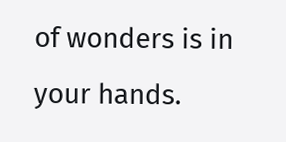of wonders is in your hands.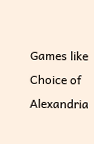Games like Choice of Alexandria